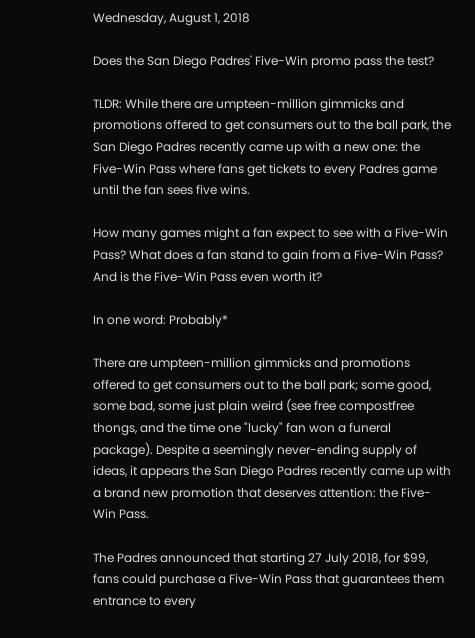Wednesday, August 1, 2018

Does the San Diego Padres' Five-Win promo pass the test?

TLDR: While there are umpteen-million gimmicks and promotions offered to get consumers out to the ball park, the San Diego Padres recently came up with a new one: the Five-Win Pass where fans get tickets to every Padres game until the fan sees five wins.

How many games might a fan expect to see with a Five-Win Pass? What does a fan stand to gain from a Five-Win Pass? And is the Five-Win Pass even worth it?

In one word: Probably*

There are umpteen-million gimmicks and promotions offered to get consumers out to the ball park; some good, some bad, some just plain weird (see free compostfree thongs, and the time one "lucky" fan won a funeral package). Despite a seemingly never-ending supply of ideas, it appears the San Diego Padres recently came up with a brand new promotion that deserves attention: the Five-Win Pass.

The Padres announced that starting 27 July 2018, for $99, fans could purchase a Five-Win Pass that guarantees them entrance to every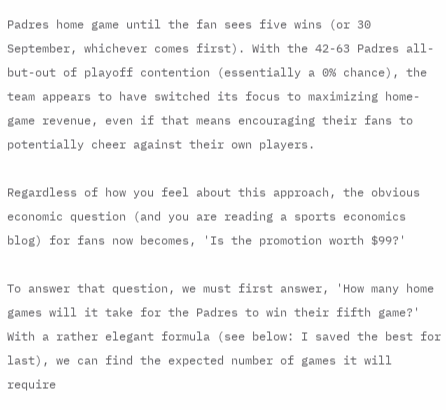Padres home game until the fan sees five wins (or 30 September, whichever comes first). With the 42-63 Padres all-but-out of playoff contention (essentially a 0% chance), the team appears to have switched its focus to maximizing home-game revenue, even if that means encouraging their fans to potentially cheer against their own players.

Regardless of how you feel about this approach, the obvious economic question (and you are reading a sports economics blog) for fans now becomes, 'Is the promotion worth $99?'

To answer that question, we must first answer, 'How many home games will it take for the Padres to win their fifth game?' With a rather elegant formula (see below: I saved the best for last), we can find the expected number of games it will require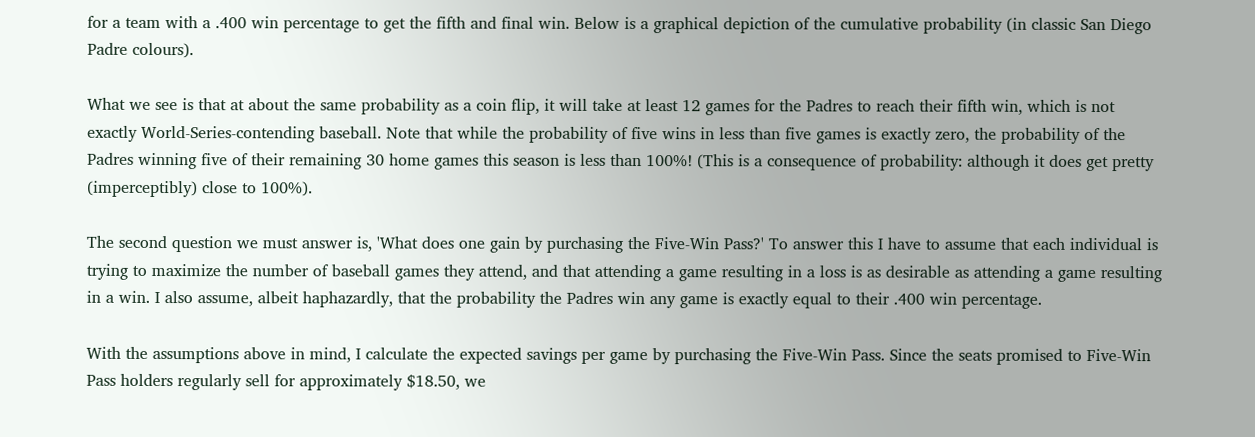for a team with a .400 win percentage to get the fifth and final win. Below is a graphical depiction of the cumulative probability (in classic San Diego Padre colours).

What we see is that at about the same probability as a coin flip, it will take at least 12 games for the Padres to reach their fifth win, which is not exactly World-Series-contending baseball. Note that while the probability of five wins in less than five games is exactly zero, the probability of the Padres winning five of their remaining 30 home games this season is less than 100%! (This is a consequence of probability: although it does get pretty (imperceptibly) close to 100%).

The second question we must answer is, 'What does one gain by purchasing the Five-Win Pass?' To answer this I have to assume that each individual is trying to maximize the number of baseball games they attend, and that attending a game resulting in a loss is as desirable as attending a game resulting in a win. I also assume, albeit haphazardly, that the probability the Padres win any game is exactly equal to their .400 win percentage.

With the assumptions above in mind, I calculate the expected savings per game by purchasing the Five-Win Pass. Since the seats promised to Five-Win Pass holders regularly sell for approximately $18.50, we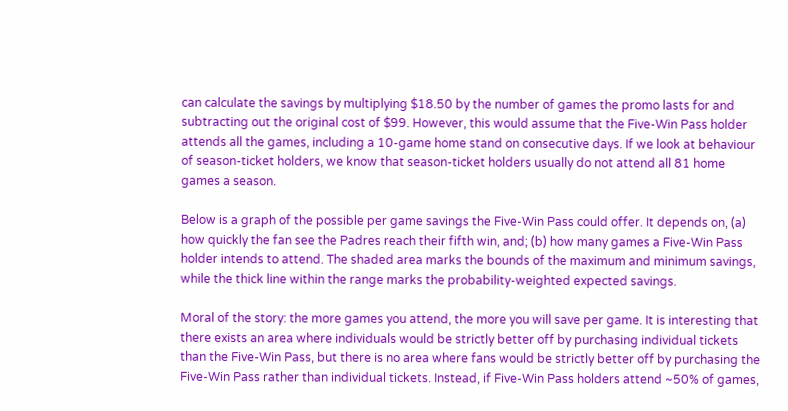can calculate the savings by multiplying $18.50 by the number of games the promo lasts for and subtracting out the original cost of $99. However, this would assume that the Five-Win Pass holder attends all the games, including a 10-game home stand on consecutive days. If we look at behaviour of season-ticket holders, we know that season-ticket holders usually do not attend all 81 home games a season.

Below is a graph of the possible per game savings the Five-Win Pass could offer. It depends on, (a) how quickly the fan see the Padres reach their fifth win, and; (b) how many games a Five-Win Pass holder intends to attend. The shaded area marks the bounds of the maximum and minimum savings, while the thick line within the range marks the probability-weighted expected savings.

Moral of the story: the more games you attend, the more you will save per game. It is interesting that there exists an area where individuals would be strictly better off by purchasing individual tickets than the Five-Win Pass, but there is no area where fans would be strictly better off by purchasing the Five-Win Pass rather than individual tickets. Instead, if Five-Win Pass holders attend ~50% of games,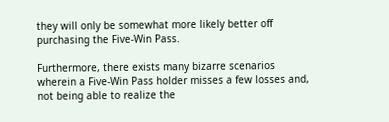they will only be somewhat more likely better off purchasing the Five-Win Pass.

Furthermore, there exists many bizarre scenarios wherein a Five-Win Pass holder misses a few losses and, not being able to realize the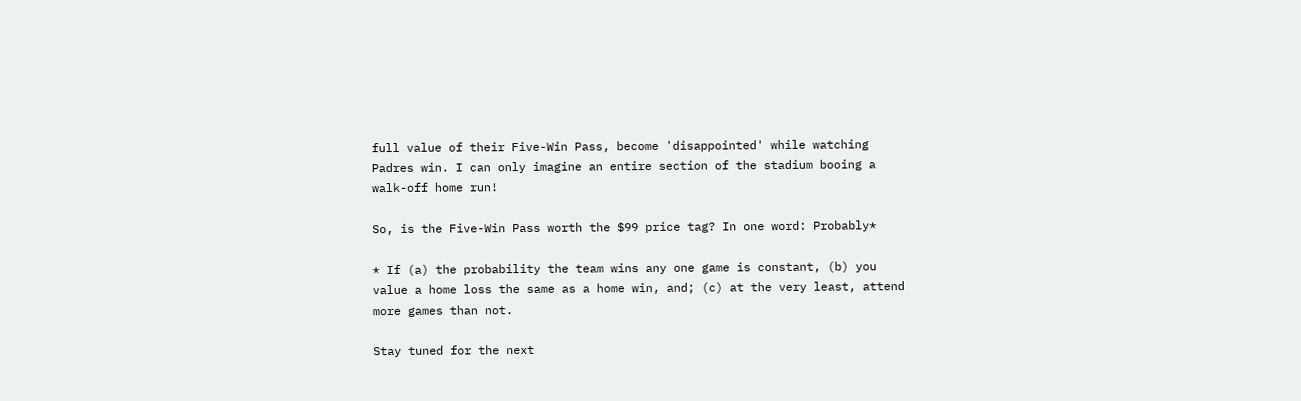full value of their Five-Win Pass, become 'disappointed' while watching Padres win. I can only imagine an entire section of the stadium booing a walk-off home run!

So, is the Five-Win Pass worth the $99 price tag? In one word: Probably*

* If (a) the probability the team wins any one game is constant, (b) you value a home loss the same as a home win, and; (c) at the very least, attend more games than not.

Stay tuned for the next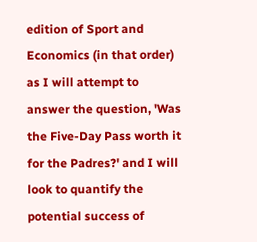edition of Sport and Economics (in that order) as I will attempt to answer the question, 'Was the Five-Day Pass worth it for the Padres?' and I will look to quantify the potential success of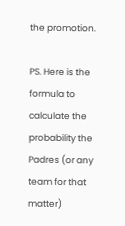the promotion.

PS. Here is the formula to calculate the probability the Padres (or any team for that matter)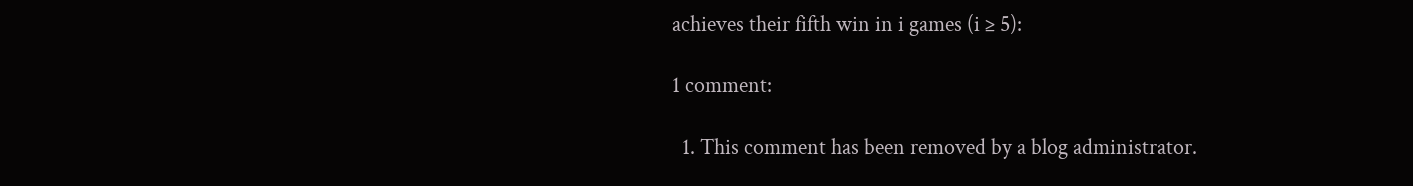achieves their fifth win in i games (i ≥ 5):

1 comment:

  1. This comment has been removed by a blog administrator.